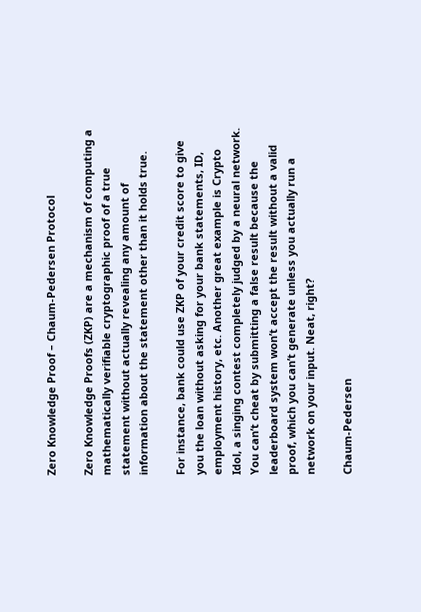Zero Knowledge Proof – Chaum-Pedersen Protocol

Zero Knowledge Proofs (ZKP) are a mechanism of computing a mathematically verifiable cryptographic proof of a true statement without actually revealing any amount of information about the statement other than it holds true.

For instance, bank could use ZKP of your credit score to give you the loan without asking for your bank statements, ID, employment history, etc. Another great example is Crypto Idol, a singing contest completely judged by a neural network. You can’t cheat by submitting a false result because the leaderboard system won’t accept the result without a valid proof, which you can’t generate unless you actually run a network on your input. Neat, right?

Chaum-Pedersen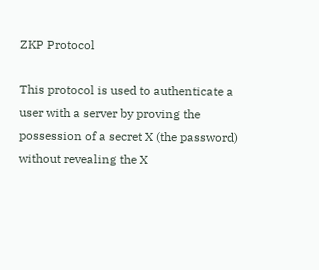ZKP Protocol

This protocol is used to authenticate a user with a server by proving the possession of a secret X (the password) without revealing the X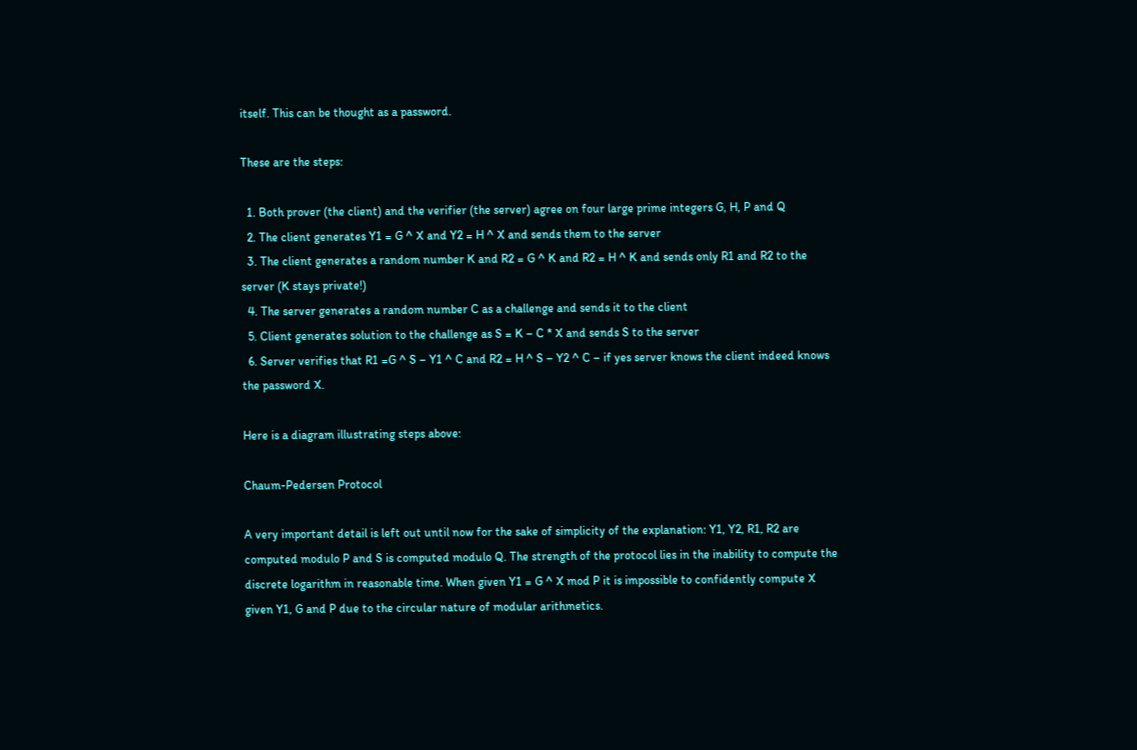itself. This can be thought as a password.

These are the steps:

  1. Both prover (the client) and the verifier (the server) agree on four large prime integers G, H, P and Q
  2. The client generates Y1 = G ^ X and Y2 = H ^ X and sends them to the server
  3. The client generates a random number K and R2 = G ^ K and R2 = H ^ K and sends only R1 and R2 to the server (K stays private!)
  4. The server generates a random number C as a challenge and sends it to the client
  5. Client generates solution to the challenge as S = K – C * X and sends S to the server
  6. Server verifies that R1 =G ^ S – Y1 ^ C and R2 = H ^ S – Y2 ^ C – if yes server knows the client indeed knows the password X.

Here is a diagram illustrating steps above:

Chaum-Pedersen Protocol

A very important detail is left out until now for the sake of simplicity of the explanation: Y1, Y2, R1, R2 are computed modulo P and S is computed modulo Q. The strength of the protocol lies in the inability to compute the discrete logarithm in reasonable time. When given Y1 = G ^ X mod P it is impossible to confidently compute X given Y1, G and P due to the circular nature of modular arithmetics.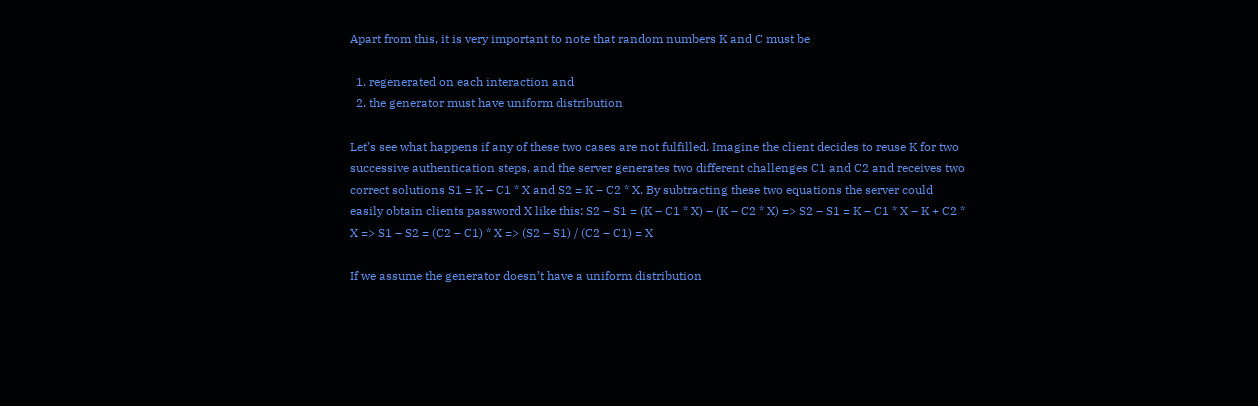Apart from this, it is very important to note that random numbers K and C must be

  1. regenerated on each interaction and
  2. the generator must have uniform distribution

Let’s see what happens if any of these two cases are not fulfilled. Imagine the client decides to reuse K for two successive authentication steps, and the server generates two different challenges C1 and C2 and receives two correct solutions S1 = K – C1 * X and S2 = K – C2 * X. By subtracting these two equations the server could easily obtain clients password X like this: S2 – S1 = (K – C1 * X) – (K – C2 * X) => S2 – S1 = K – C1 * X – K + C2 * X => S1 – S2 = (C2 – C1) * X => (S2 – S1) / (C2 – C1) = X

If we assume the generator doesn’t have a uniform distribution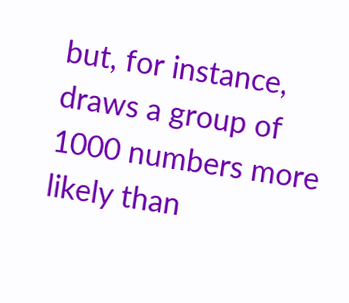but, for instance, draws a group of 1000 numbers more likely than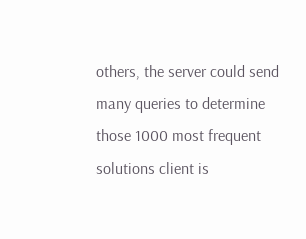others, the server could send many queries to determine those 1000 most frequent solutions client is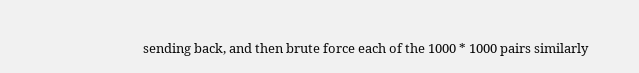sending back, and then brute force each of the 1000 * 1000 pairs similarly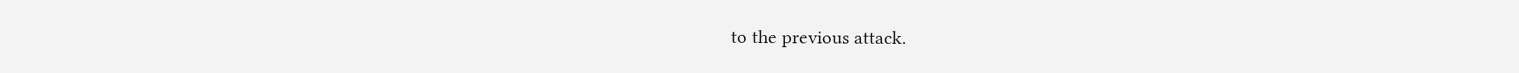to the previous attack.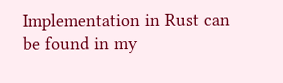Implementation in Rust can be found in my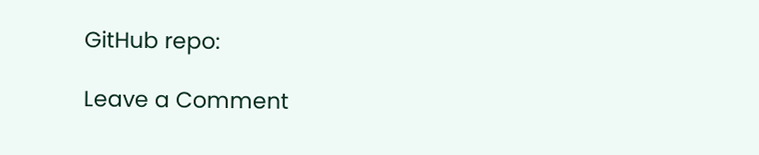GitHub repo:

Leave a Comment